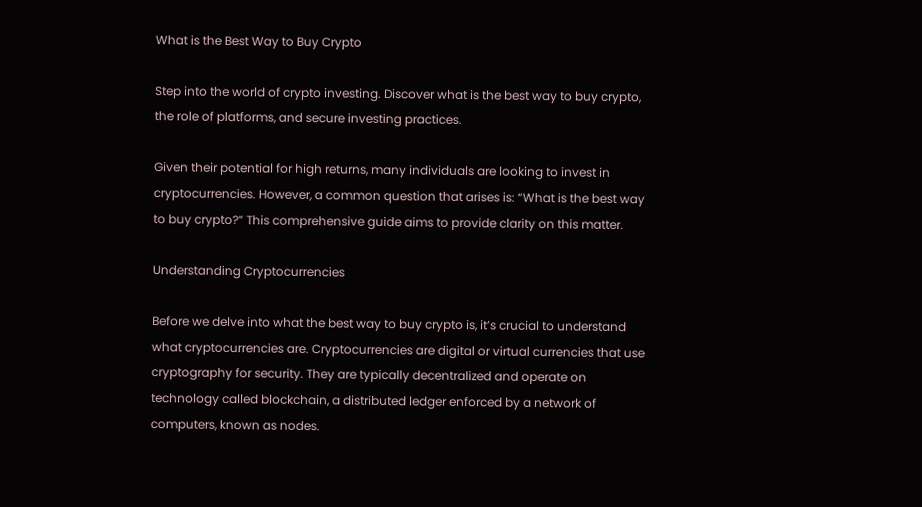What is the Best Way to Buy Crypto

Step into the world of crypto investing. Discover what is the best way to buy crypto, the role of platforms, and secure investing practices.

Given their potential for high returns, many individuals are looking to invest in cryptocurrencies. However, a common question that arises is: “What is the best way to buy crypto?” This comprehensive guide aims to provide clarity on this matter.

Understanding Cryptocurrencies

Before we delve into what the best way to buy crypto is, it’s crucial to understand what cryptocurrencies are. Cryptocurrencies are digital or virtual currencies that use cryptography for security. They are typically decentralized and operate on technology called blockchain, a distributed ledger enforced by a network of computers, known as nodes.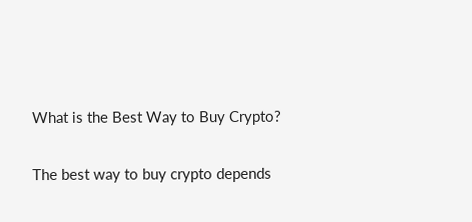What is the Best Way to Buy Crypto?

The best way to buy crypto depends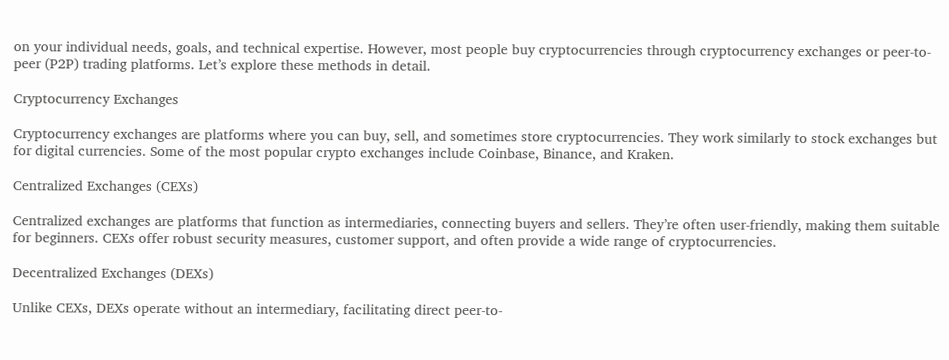on your individual needs, goals, and technical expertise. However, most people buy cryptocurrencies through cryptocurrency exchanges or peer-to-peer (P2P) trading platforms. Let’s explore these methods in detail.

Cryptocurrency Exchanges

Cryptocurrency exchanges are platforms where you can buy, sell, and sometimes store cryptocurrencies. They work similarly to stock exchanges but for digital currencies. Some of the most popular crypto exchanges include Coinbase, Binance, and Kraken.

Centralized Exchanges (CEXs)

Centralized exchanges are platforms that function as intermediaries, connecting buyers and sellers. They’re often user-friendly, making them suitable for beginners. CEXs offer robust security measures, customer support, and often provide a wide range of cryptocurrencies.

Decentralized Exchanges (DEXs)

Unlike CEXs, DEXs operate without an intermediary, facilitating direct peer-to-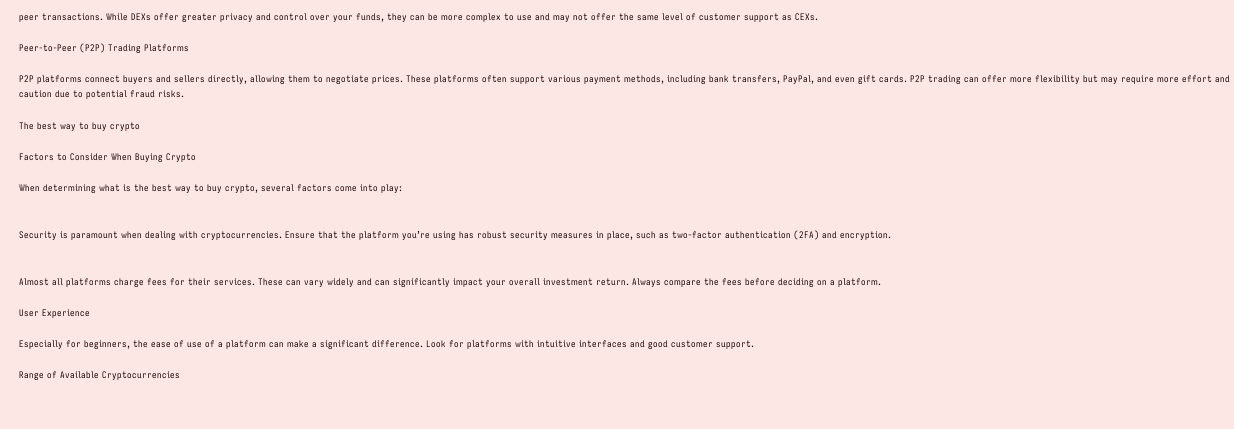peer transactions. While DEXs offer greater privacy and control over your funds, they can be more complex to use and may not offer the same level of customer support as CEXs.

Peer-to-Peer (P2P) Trading Platforms

P2P platforms connect buyers and sellers directly, allowing them to negotiate prices. These platforms often support various payment methods, including bank transfers, PayPal, and even gift cards. P2P trading can offer more flexibility but may require more effort and caution due to potential fraud risks.

The best way to buy crypto

Factors to Consider When Buying Crypto

When determining what is the best way to buy crypto, several factors come into play:


Security is paramount when dealing with cryptocurrencies. Ensure that the platform you’re using has robust security measures in place, such as two-factor authentication (2FA) and encryption.


Almost all platforms charge fees for their services. These can vary widely and can significantly impact your overall investment return. Always compare the fees before deciding on a platform.

User Experience

Especially for beginners, the ease of use of a platform can make a significant difference. Look for platforms with intuitive interfaces and good customer support.

Range of Available Cryptocurrencies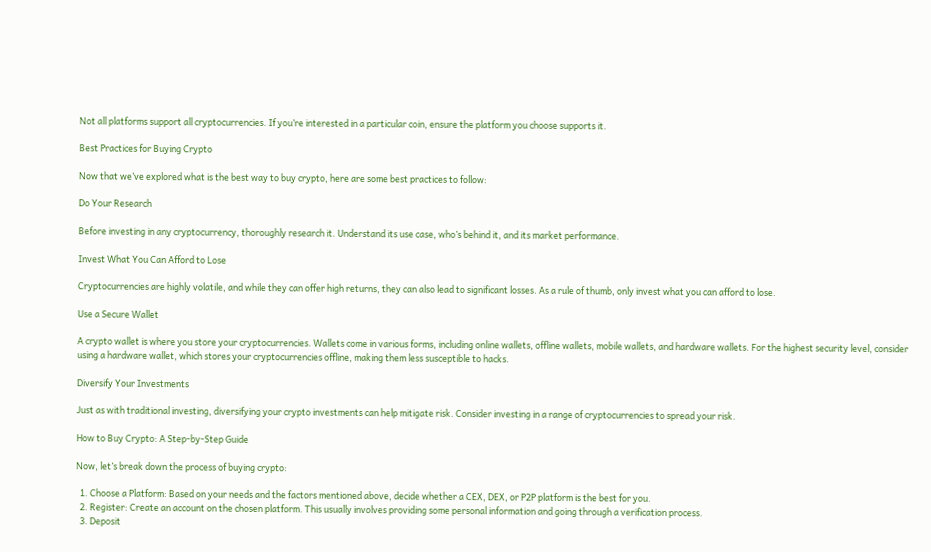Not all platforms support all cryptocurrencies. If you’re interested in a particular coin, ensure the platform you choose supports it.

Best Practices for Buying Crypto

Now that we’ve explored what is the best way to buy crypto, here are some best practices to follow:

Do Your Research

Before investing in any cryptocurrency, thoroughly research it. Understand its use case, who’s behind it, and its market performance.

Invest What You Can Afford to Lose

Cryptocurrencies are highly volatile, and while they can offer high returns, they can also lead to significant losses. As a rule of thumb, only invest what you can afford to lose.

Use a Secure Wallet

A crypto wallet is where you store your cryptocurrencies. Wallets come in various forms, including online wallets, offline wallets, mobile wallets, and hardware wallets. For the highest security level, consider using a hardware wallet, which stores your cryptocurrencies offline, making them less susceptible to hacks.

Diversify Your Investments

Just as with traditional investing, diversifying your crypto investments can help mitigate risk. Consider investing in a range of cryptocurrencies to spread your risk.

How to Buy Crypto: A Step-by-Step Guide

Now, let’s break down the process of buying crypto:

  1. Choose a Platform: Based on your needs and the factors mentioned above, decide whether a CEX, DEX, or P2P platform is the best for you.
  2. Register: Create an account on the chosen platform. This usually involves providing some personal information and going through a verification process.
  3. Deposit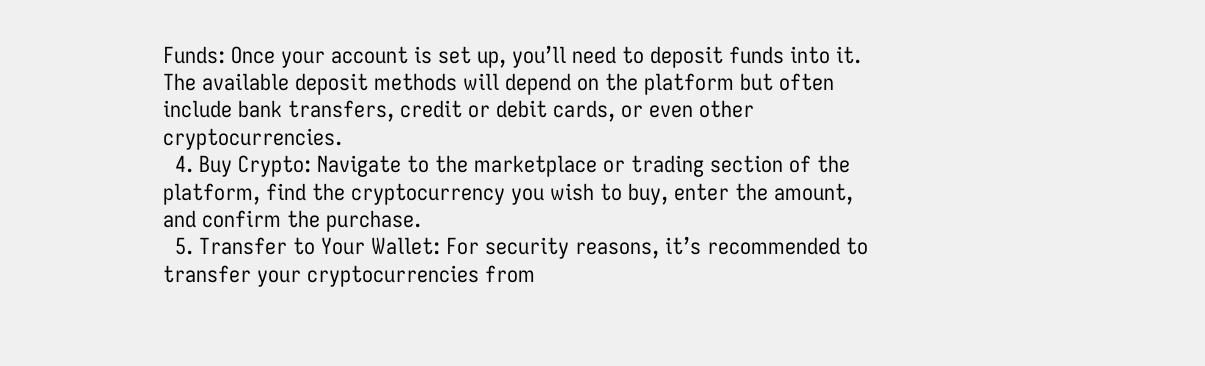Funds: Once your account is set up, you’ll need to deposit funds into it. The available deposit methods will depend on the platform but often include bank transfers, credit or debit cards, or even other cryptocurrencies.
  4. Buy Crypto: Navigate to the marketplace or trading section of the platform, find the cryptocurrency you wish to buy, enter the amount, and confirm the purchase.
  5. Transfer to Your Wallet: For security reasons, it’s recommended to transfer your cryptocurrencies from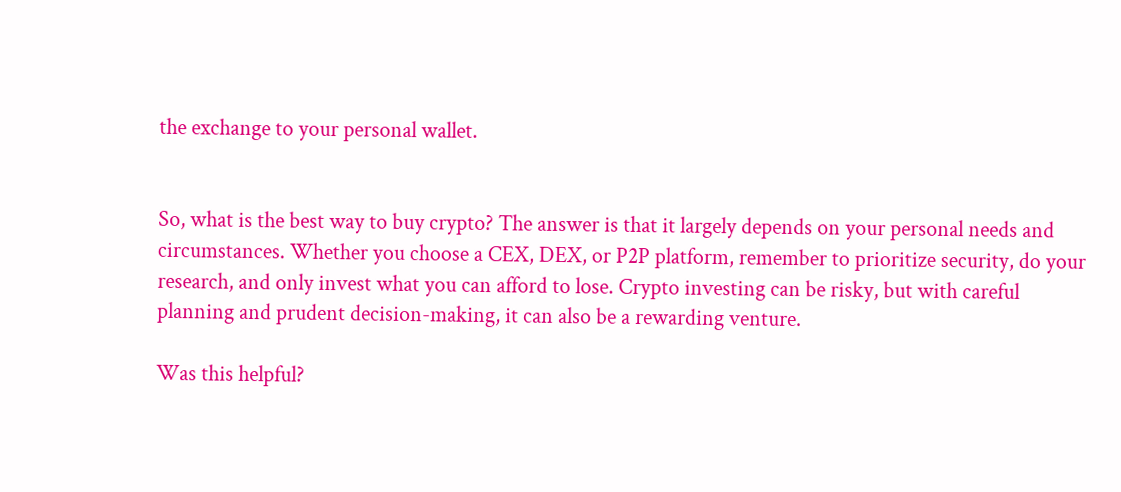the exchange to your personal wallet.


So, what is the best way to buy crypto? The answer is that it largely depends on your personal needs and circumstances. Whether you choose a CEX, DEX, or P2P platform, remember to prioritize security, do your research, and only invest what you can afford to lose. Crypto investing can be risky, but with careful planning and prudent decision-making, it can also be a rewarding venture.

Was this helpful?